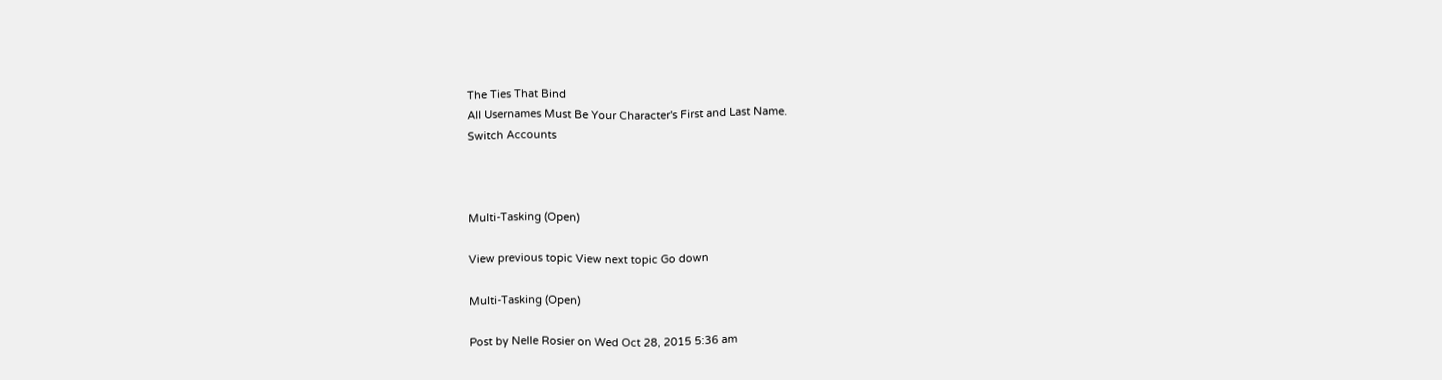The Ties That Bind
All Usernames Must Be Your Character's First and Last Name.
Switch Accounts



Multi-Tasking (Open)

View previous topic View next topic Go down

Multi-Tasking (Open)

Post by Nelle Rosier on Wed Oct 28, 2015 5:36 am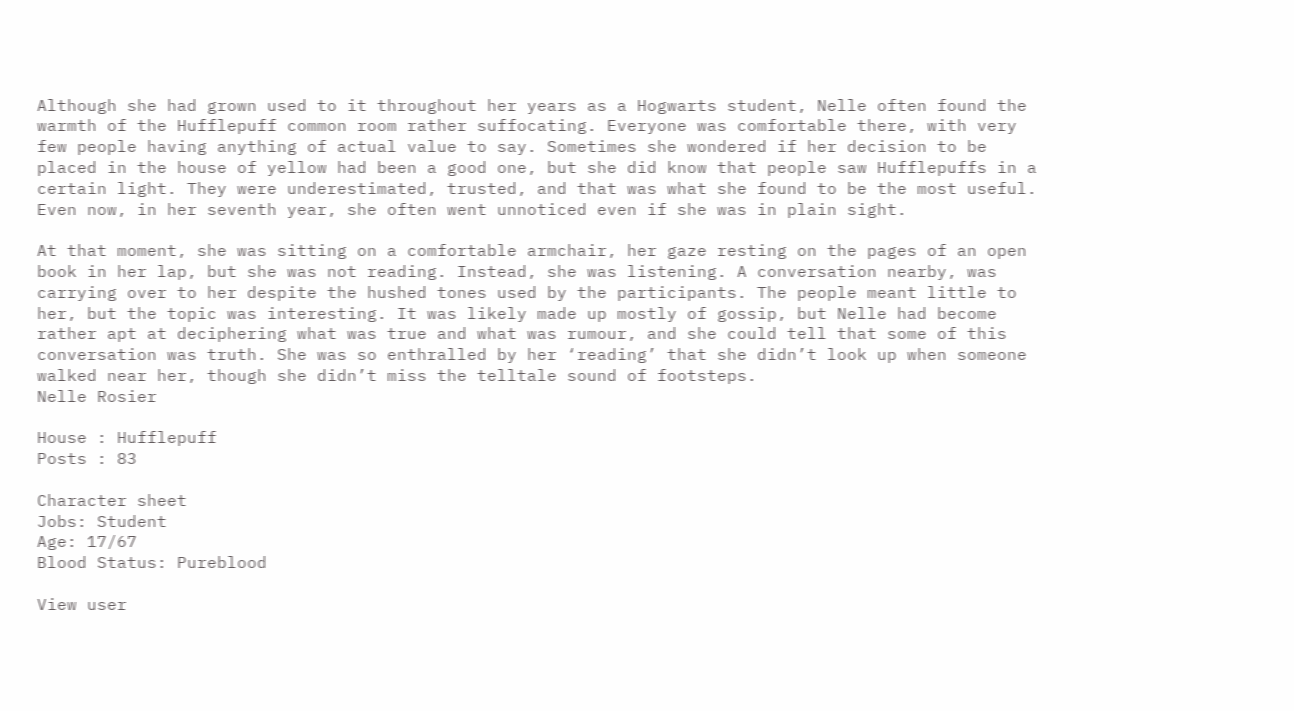Although she had grown used to it throughout her years as a Hogwarts student, Nelle often found the warmth of the Hufflepuff common room rather suffocating. Everyone was comfortable there, with very few people having anything of actual value to say. Sometimes she wondered if her decision to be placed in the house of yellow had been a good one, but she did know that people saw Hufflepuffs in a certain light. They were underestimated, trusted, and that was what she found to be the most useful. Even now, in her seventh year, she often went unnoticed even if she was in plain sight.

At that moment, she was sitting on a comfortable armchair, her gaze resting on the pages of an open book in her lap, but she was not reading. Instead, she was listening. A conversation nearby, was carrying over to her despite the hushed tones used by the participants. The people meant little to her, but the topic was interesting. It was likely made up mostly of gossip, but Nelle had become rather apt at deciphering what was true and what was rumour, and she could tell that some of this conversation was truth. She was so enthralled by her ‘reading’ that she didn’t look up when someone walked near her, though she didn’t miss the telltale sound of footsteps.
Nelle Rosier

House : Hufflepuff
Posts : 83

Character sheet
Jobs: Student
Age: 17/67
Blood Status: Pureblood

View user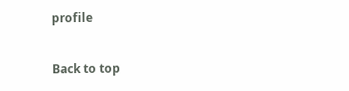profile

Back to top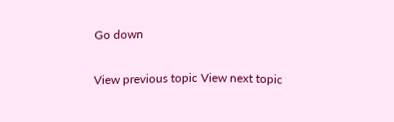Go down

View previous topic View next topic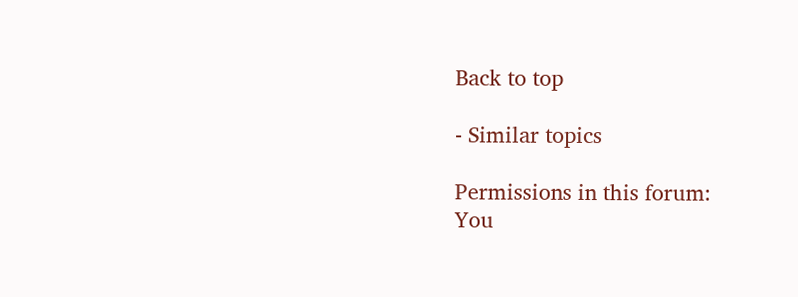Back to top

- Similar topics

Permissions in this forum:
You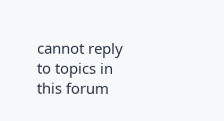cannot reply to topics in this forum